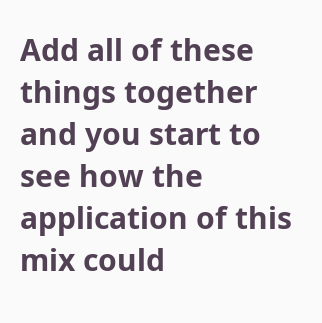Add all of these things together and you start to see how the application of this mix could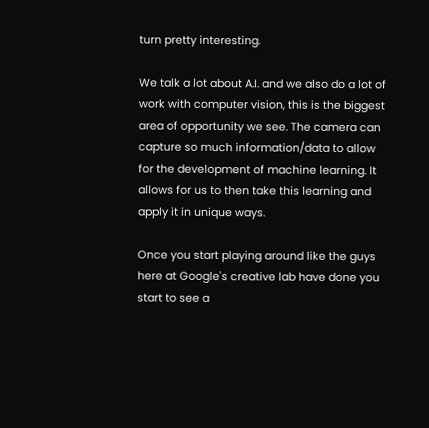turn pretty interesting.

We talk a lot about A.I. and we also do a lot of work with computer vision, this is the biggest area of opportunity we see. The camera can capture so much information/data to allow for the development of machine learning. It allows for us to then take this learning and apply it in unique ways.

Once you start playing around like the guys here at Google's creative lab have done you start to see a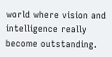world where vision and intelligence really become outstanding.